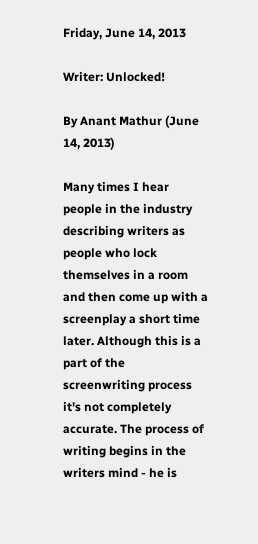Friday, June 14, 2013

Writer: Unlocked!

By Anant Mathur (June 14, 2013)

Many times I hear people in the industry describing writers as people who lock themselves in a room and then come up with a screenplay a short time later. Although this is a part of the screenwriting process it's not completely accurate. The process of writing begins in the writers mind - he is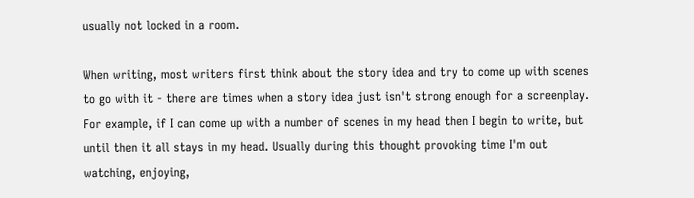usually not locked in a room.

When writing, most writers first think about the story idea and try to come up with scenes to go with it - there are times when a story idea just isn't strong enough for a screenplay. For example, if I can come up with a number of scenes in my head then I begin to write, but until then it all stays in my head. Usually during this thought provoking time I'm out watching, enjoying,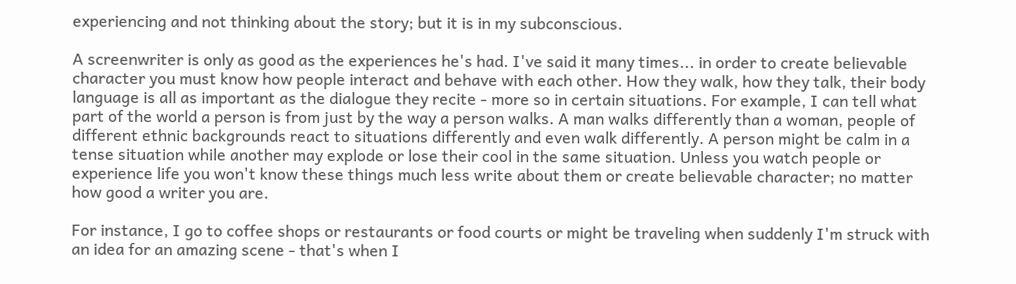experiencing and not thinking about the story; but it is in my subconscious.

A screenwriter is only as good as the experiences he's had. I've said it many times... in order to create believable character you must know how people interact and behave with each other. How they walk, how they talk, their body language is all as important as the dialogue they recite - more so in certain situations. For example, I can tell what part of the world a person is from just by the way a person walks. A man walks differently than a woman, people of different ethnic backgrounds react to situations differently and even walk differently. A person might be calm in a tense situation while another may explode or lose their cool in the same situation. Unless you watch people or experience life you won't know these things much less write about them or create believable character; no matter how good a writer you are.

For instance, I go to coffee shops or restaurants or food courts or might be traveling when suddenly I'm struck with an idea for an amazing scene - that's when I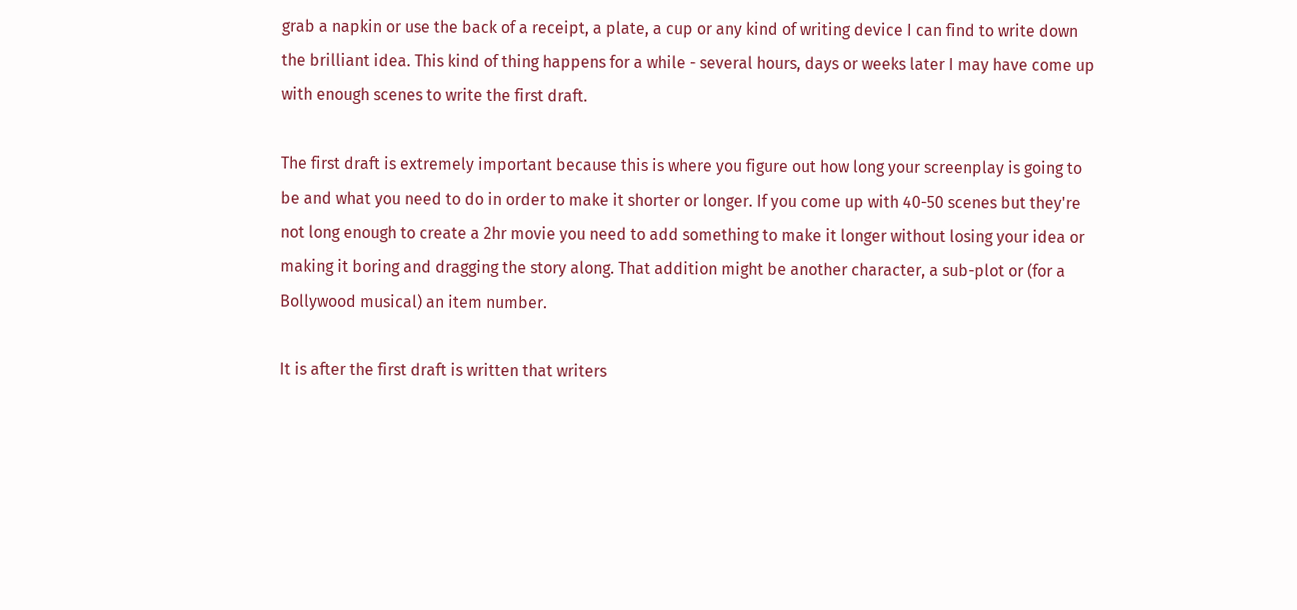grab a napkin or use the back of a receipt, a plate, a cup or any kind of writing device I can find to write down the brilliant idea. This kind of thing happens for a while - several hours, days or weeks later I may have come up with enough scenes to write the first draft.

The first draft is extremely important because this is where you figure out how long your screenplay is going to be and what you need to do in order to make it shorter or longer. If you come up with 40-50 scenes but they're not long enough to create a 2hr movie you need to add something to make it longer without losing your idea or making it boring and dragging the story along. That addition might be another character, a sub-plot or (for a Bollywood musical) an item number.

It is after the first draft is written that writers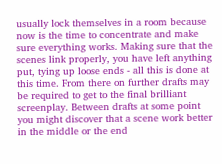usually lock themselves in a room because now is the time to concentrate and make sure everything works. Making sure that the scenes link properly, you have left anything put, tying up loose ends - all this is done at this time. From there on further drafts may be required to get to the final brilliant screenplay. Between drafts at some point you might discover that a scene work better in the middle or the end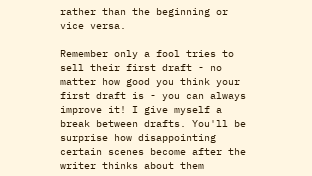rather than the beginning or vice versa.

Remember only a fool tries to sell their first draft - no matter how good you think your first draft is - you can always improve it! I give myself a break between drafts. You'll be surprise how disappointing certain scenes become after the writer thinks about them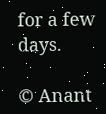for a few days.

© Anant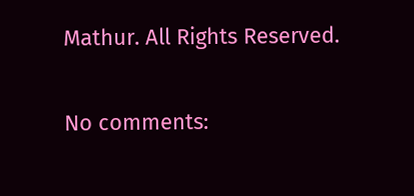Mathur. All Rights Reserved.

No comments: